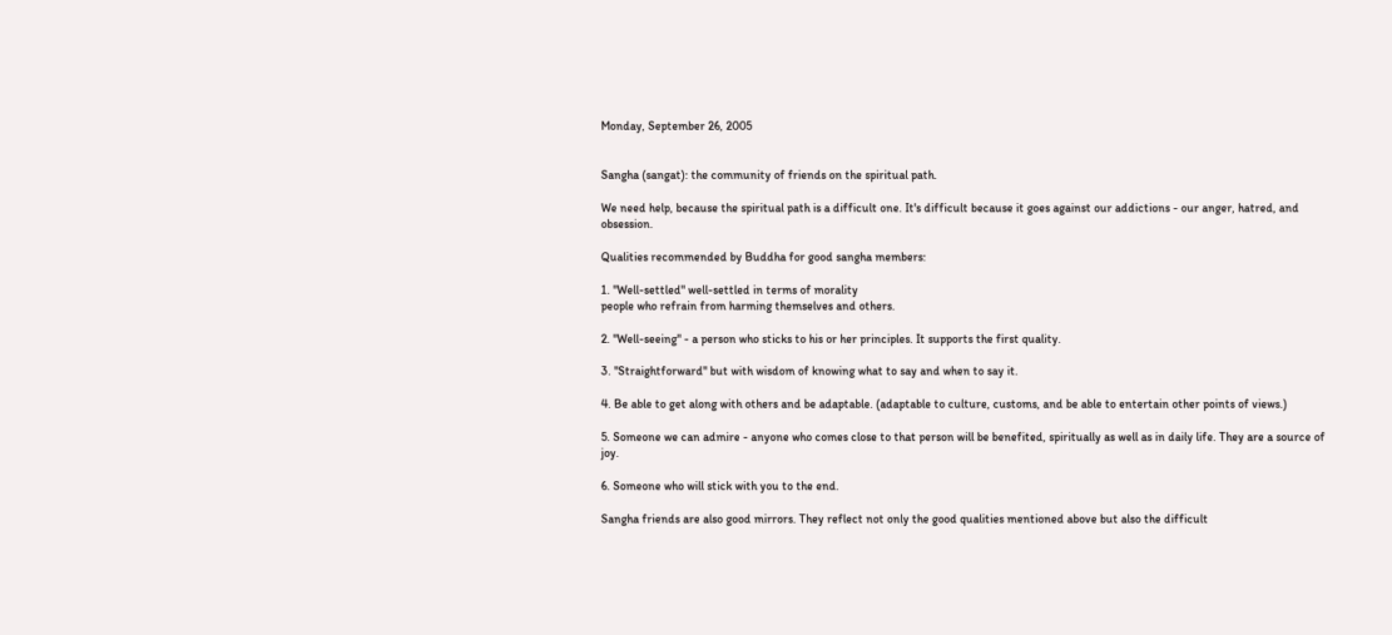Monday, September 26, 2005


Sangha (sangat): the community of friends on the spiritual path.

We need help, because the spiritual path is a difficult one. It's difficult because it goes against our addictions - our anger, hatred, and obsession.

Qualities recommended by Buddha for good sangha members:

1. "Well-settled" well-settled in terms of morality
people who refrain from harming themselves and others.

2. "Well-seeing" - a person who sticks to his or her principles. It supports the first quality.

3. "Straightforward" but with wisdom of knowing what to say and when to say it.

4. Be able to get along with others and be adaptable. (adaptable to culture, customs, and be able to entertain other points of views.)

5. Someone we can admire - anyone who comes close to that person will be benefited, spiritually as well as in daily life. They are a source of joy.

6. Someone who will stick with you to the end.

Sangha friends are also good mirrors. They reflect not only the good qualities mentioned above but also the difficult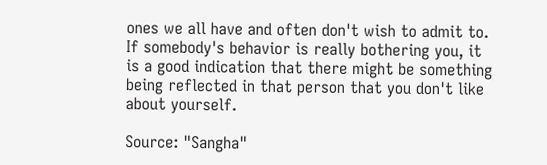ones we all have and often don't wish to admit to. If somebody's behavior is really bothering you, it is a good indication that there might be something being reflected in that person that you don't like about yourself.

Source: "Sangha"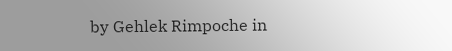by Gehlek Rimpoche in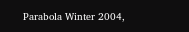Parabola Winter 2004,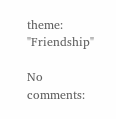theme: "Friendship"

No comments: